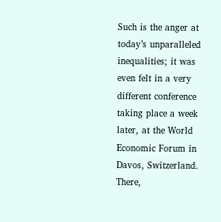Such is the anger at today’s unparalleled inequalities; it was even felt in a very different conference taking place a week later, at the World Economic Forum in Davos, Switzerland. There,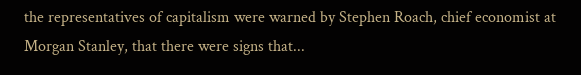the representatives of capitalism were warned by Stephen Roach, chief economist at Morgan Stanley, that there were signs that...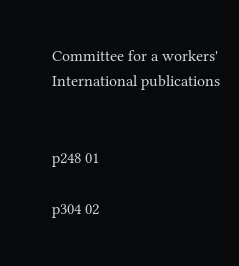Committee for a workers' International publications


p248 01

p304 02